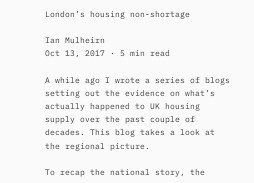London’s housing non-shortage

Ian Mulheirn
Oct 13, 2017 · 5 min read

A while ago I wrote a series of blogs setting out the evidence on what’s actually happened to UK housing supply over the past couple of decades. This blog takes a look at the regional picture.

To recap the national story, the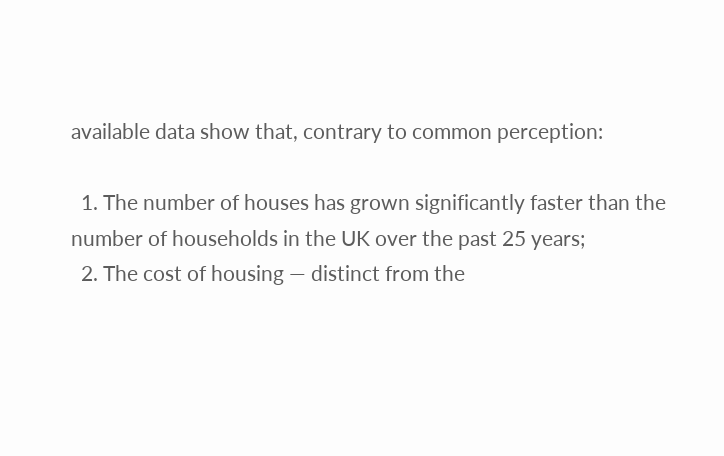available data show that, contrary to common perception:

  1. The number of houses has grown significantly faster than the number of households in the UK over the past 25 years;
  2. The cost of housing — distinct from the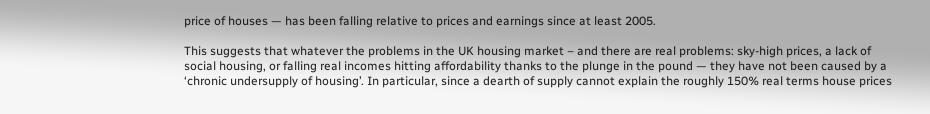price of houses — has been falling relative to prices and earnings since at least 2005.

This suggests that whatever the problems in the UK housing market – and there are real problems: sky-high prices, a lack of social housing, or falling real incomes hitting affordability thanks to the plunge in the pound — they have not been caused by a ‘chronic undersupply of housing’. In particular, since a dearth of supply cannot explain the roughly 150% real terms house prices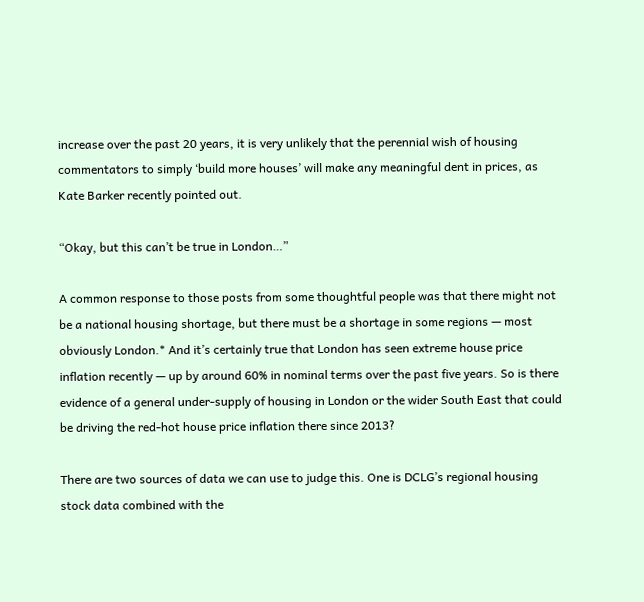increase over the past 20 years, it is very unlikely that the perennial wish of housing commentators to simply ‘build more houses’ will make any meaningful dent in prices, as Kate Barker recently pointed out.

“Okay, but this can’t be true in London…”

A common response to those posts from some thoughtful people was that there might not be a national housing shortage, but there must be a shortage in some regions — most obviously London.* And it’s certainly true that London has seen extreme house price inflation recently — up by around 60% in nominal terms over the past five years. So is there evidence of a general under-supply of housing in London or the wider South East that could be driving the red-hot house price inflation there since 2013?

There are two sources of data we can use to judge this. One is DCLG’s regional housing stock data combined with the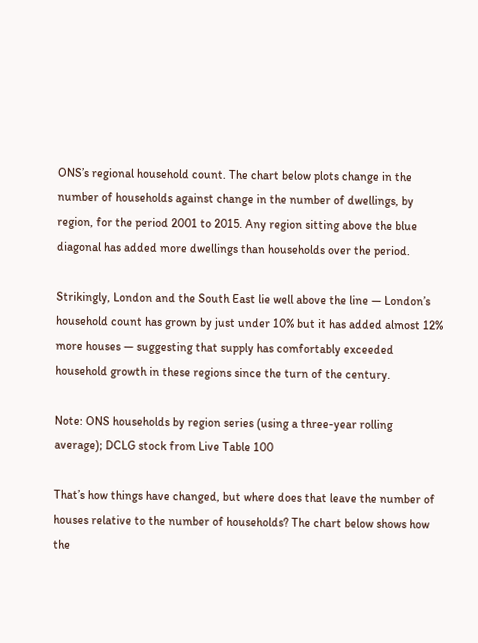ONS’s regional household count. The chart below plots change in the number of households against change in the number of dwellings, by region, for the period 2001 to 2015. Any region sitting above the blue diagonal has added more dwellings than households over the period.

Strikingly, London and the South East lie well above the line — London’s household count has grown by just under 10% but it has added almost 12% more houses — suggesting that supply has comfortably exceeded household growth in these regions since the turn of the century.

Note: ONS households by region series (using a three-year rolling average); DCLG stock from Live Table 100

That’s how things have changed, but where does that leave the number of houses relative to the number of households? The chart below shows how the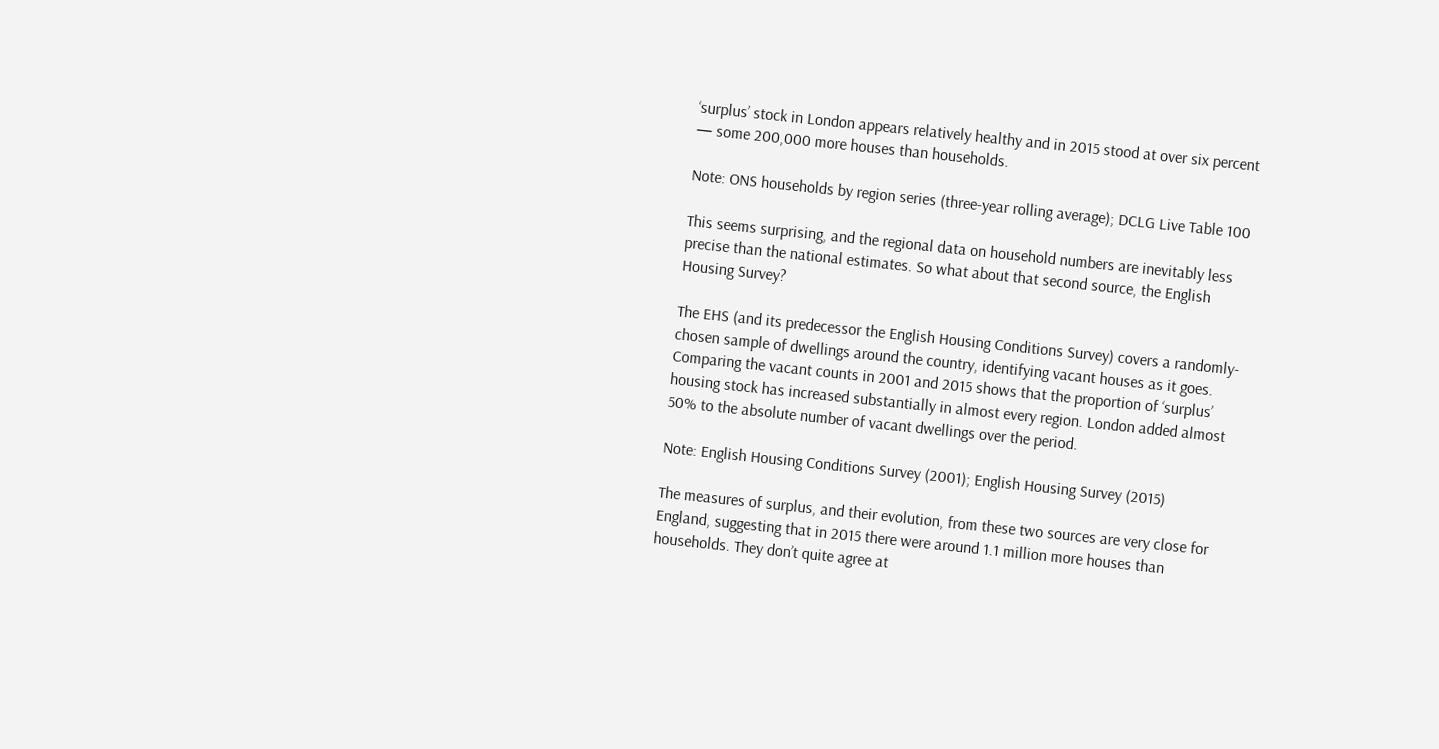‘surplus’ stock in London appears relatively healthy and in 2015 stood at over six percent — some 200,000 more houses than households.

Note: ONS households by region series (three-year rolling average); DCLG Live Table 100

This seems surprising, and the regional data on household numbers are inevitably less precise than the national estimates. So what about that second source, the English Housing Survey?

The EHS (and its predecessor the English Housing Conditions Survey) covers a randomly-chosen sample of dwellings around the country, identifying vacant houses as it goes. Comparing the vacant counts in 2001 and 2015 shows that the proportion of ‘surplus’ housing stock has increased substantially in almost every region. London added almost 50% to the absolute number of vacant dwellings over the period.

Note: English Housing Conditions Survey (2001); English Housing Survey (2015)

The measures of surplus, and their evolution, from these two sources are very close for England, suggesting that in 2015 there were around 1.1 million more houses than households. They don’t quite agree at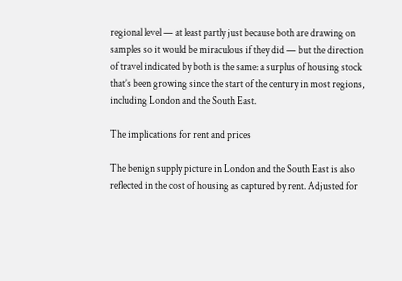regional level — at least partly just because both are drawing on samples so it would be miraculous if they did — but the direction of travel indicated by both is the same: a surplus of housing stock that’s been growing since the start of the century in most regions, including London and the South East.

The implications for rent and prices

The benign supply picture in London and the South East is also reflected in the cost of housing as captured by rent. Adjusted for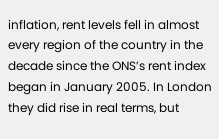inflation, rent levels fell in almost every region of the country in the decade since the ONS’s rent index began in January 2005. In London they did rise in real terms, but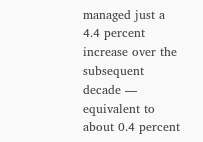managed just a 4.4 percent increase over the subsequent decade — equivalent to about 0.4 percent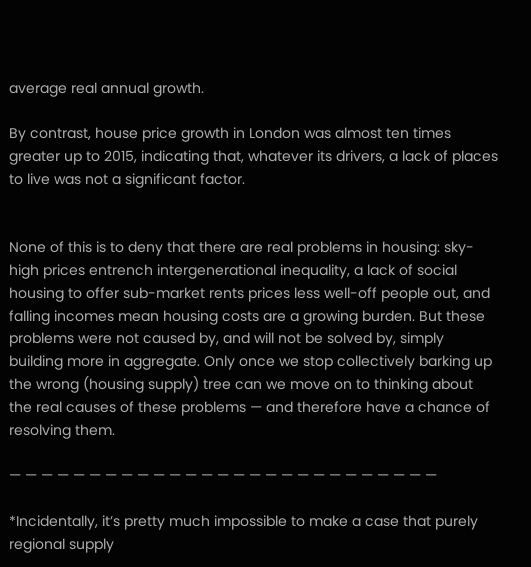average real annual growth.

By contrast, house price growth in London was almost ten times greater up to 2015, indicating that, whatever its drivers, a lack of places to live was not a significant factor.


None of this is to deny that there are real problems in housing: sky-high prices entrench intergenerational inequality, a lack of social housing to offer sub-market rents prices less well-off people out, and falling incomes mean housing costs are a growing burden. But these problems were not caused by, and will not be solved by, simply building more in aggregate. Only once we stop collectively barking up the wrong (housing supply) tree can we move on to thinking about the real causes of these problems — and therefore have a chance of resolving them.

— — — — — — — — — — — — — — — — — — — — — — — — — — —

*Incidentally, it’s pretty much impossible to make a case that purely regional supply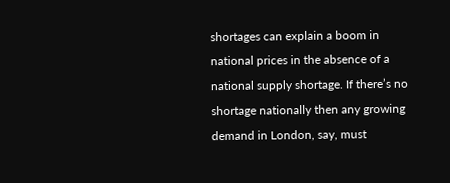shortages can explain a boom in national prices in the absence of a national supply shortage. If there’s no shortage nationally then any growing demand in London, say, must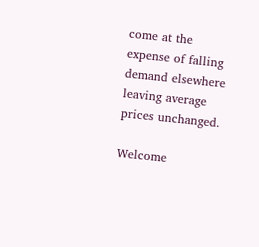come at the expense of falling demand elsewhere leaving average prices unchanged.

Welcome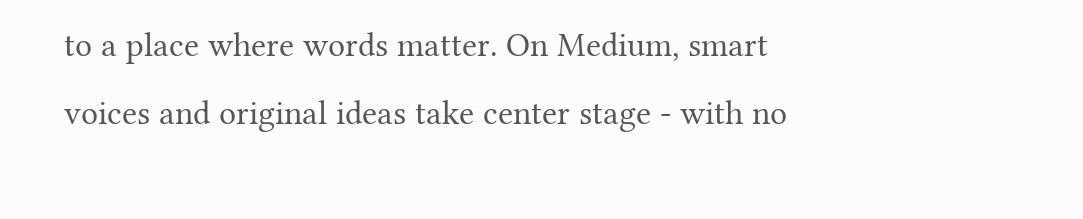to a place where words matter. On Medium, smart voices and original ideas take center stage - with no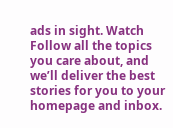ads in sight. Watch
Follow all the topics you care about, and we’ll deliver the best stories for you to your homepage and inbox.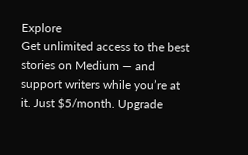Explore
Get unlimited access to the best stories on Medium — and support writers while you’re at it. Just $5/month. Upgrade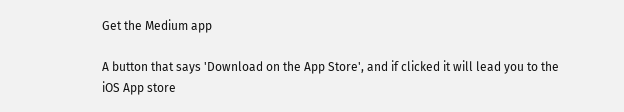Get the Medium app

A button that says 'Download on the App Store', and if clicked it will lead you to the iOS App store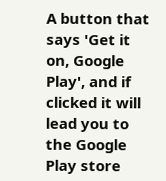A button that says 'Get it on, Google Play', and if clicked it will lead you to the Google Play store